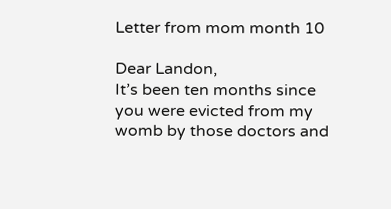Letter from mom month 10

Dear Landon,
It’s been ten months since you were evicted from my womb by those doctors and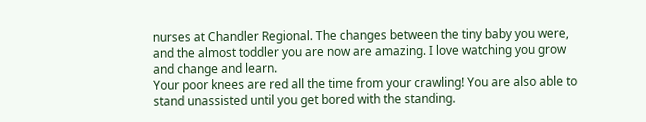nurses at Chandler Regional. The changes between the tiny baby you were, and the almost toddler you are now are amazing. I love watching you grow and change and learn.
Your poor knees are red all the time from your crawling! You are also able to stand unassisted until you get bored with the standing.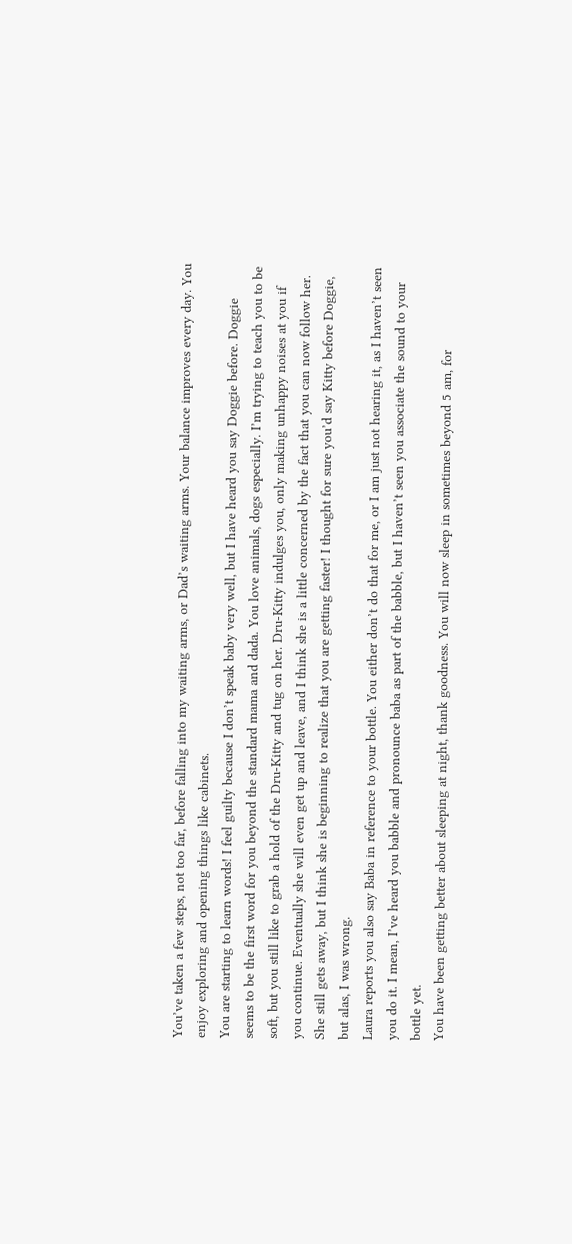You’ve taken a few steps, not too far, before falling into my waiting arms, or Dad’s waiting arms. Your balance improves every day. You enjoy exploring and opening things like cabinets.
You are starting to learn words! I feel guilty because I don’t speak baby very well, but I have heard you say Doggie before. Doggie seems to be the first word for you beyond the standard mama and dada. You love animals, dogs especially. I’m trying to teach you to be soft, but you still like to grab a hold of the Dru-Kitty and tug on her. Dru-Kitty indulges you, only making unhappy noises at you if you continue. Eventually she will even get up and leave, and I think she is a little concerned by the fact that you can now follow her. She still gets away, but I think she is beginning to realize that you are getting faster! I thought for sure you’d say Kitty before Doggie, but alas, I was wrong.
Laura reports you also say Baba in reference to your bottle. You either don’t do that for me, or I am just not hearing it, as I haven’t seen you do it. I mean, I’ve heard you babble and pronounce baba as part of the babble, but I haven’t seen you associate the sound to your bottle yet.
You have been getting better about sleeping at night, thank goodness. You will now sleep in sometimes beyond 5 am, for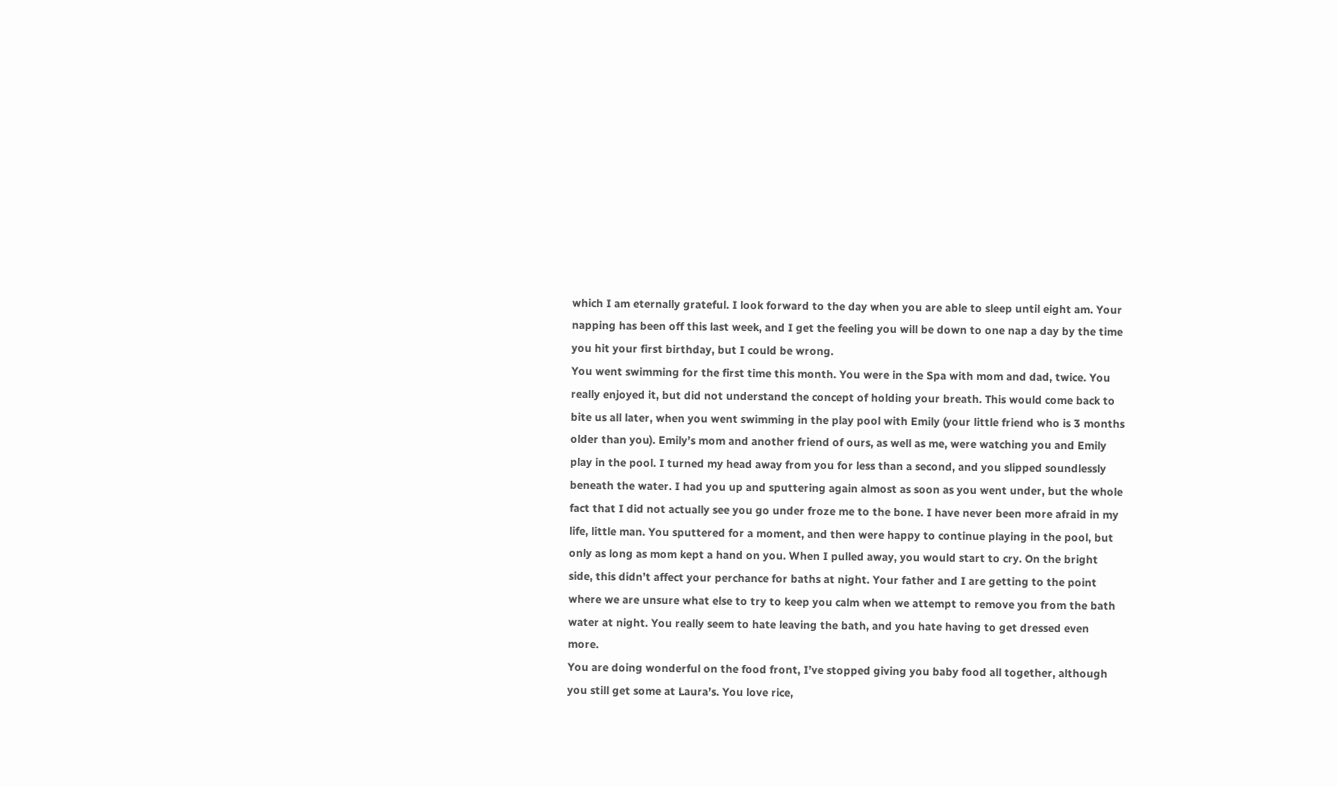which I am eternally grateful. I look forward to the day when you are able to sleep until eight am. Your napping has been off this last week, and I get the feeling you will be down to one nap a day by the time you hit your first birthday, but I could be wrong.
You went swimming for the first time this month. You were in the Spa with mom and dad, twice. You really enjoyed it, but did not understand the concept of holding your breath. This would come back to bite us all later, when you went swimming in the play pool with Emily (your little friend who is 3 months older than you). Emily’s mom and another friend of ours, as well as me, were watching you and Emily play in the pool. I turned my head away from you for less than a second, and you slipped soundlessly beneath the water. I had you up and sputtering again almost as soon as you went under, but the whole fact that I did not actually see you go under froze me to the bone. I have never been more afraid in my life, little man. You sputtered for a moment, and then were happy to continue playing in the pool, but only as long as mom kept a hand on you. When I pulled away, you would start to cry. On the bright side, this didn’t affect your perchance for baths at night. Your father and I are getting to the point where we are unsure what else to try to keep you calm when we attempt to remove you from the bath water at night. You really seem to hate leaving the bath, and you hate having to get dressed even more.
You are doing wonderful on the food front, I’ve stopped giving you baby food all together, although you still get some at Laura’s. You love rice,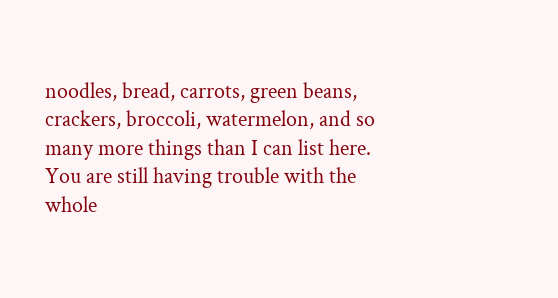noodles, bread, carrots, green beans, crackers, broccoli, watermelon, and so many more things than I can list here. You are still having trouble with the whole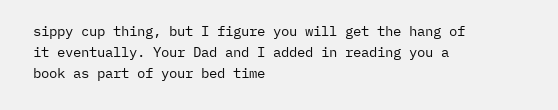sippy cup thing, but I figure you will get the hang of it eventually. Your Dad and I added in reading you a book as part of your bed time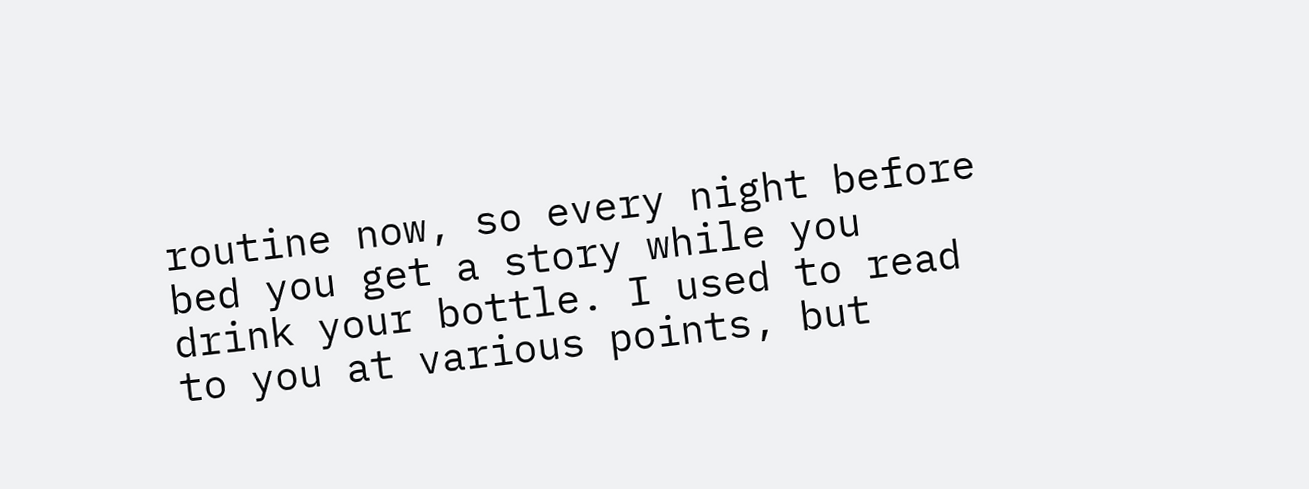routine now, so every night before bed you get a story while you drink your bottle. I used to read to you at various points, but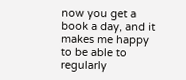now you get a book a day, and it makes me happy to be able to regularly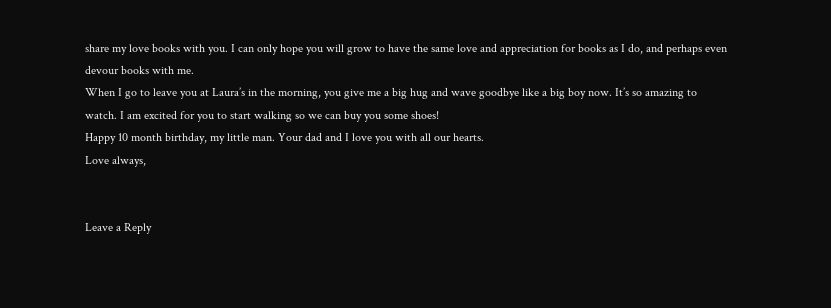share my love books with you. I can only hope you will grow to have the same love and appreciation for books as I do, and perhaps even devour books with me.
When I go to leave you at Laura’s in the morning, you give me a big hug and wave goodbye like a big boy now. It’s so amazing to watch. I am excited for you to start walking so we can buy you some shoes!
Happy 10 month birthday, my little man. Your dad and I love you with all our hearts.
Love always,


Leave a Reply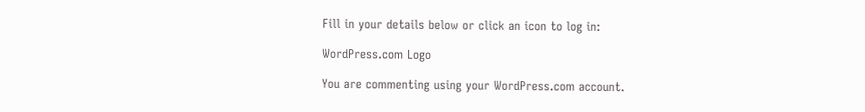Fill in your details below or click an icon to log in:

WordPress.com Logo

You are commenting using your WordPress.com account.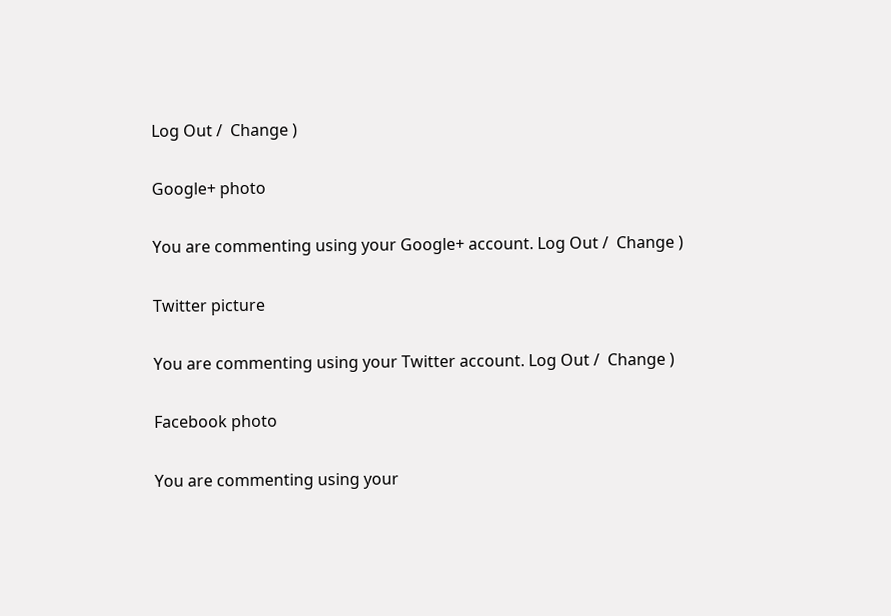Log Out /  Change )

Google+ photo

You are commenting using your Google+ account. Log Out /  Change )

Twitter picture

You are commenting using your Twitter account. Log Out /  Change )

Facebook photo

You are commenting using your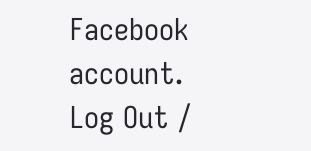Facebook account. Log Out /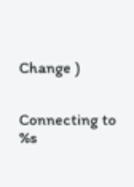Change )


Connecting to %s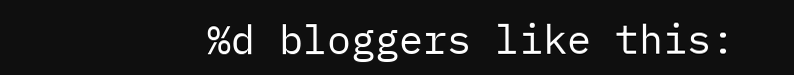%d bloggers like this: